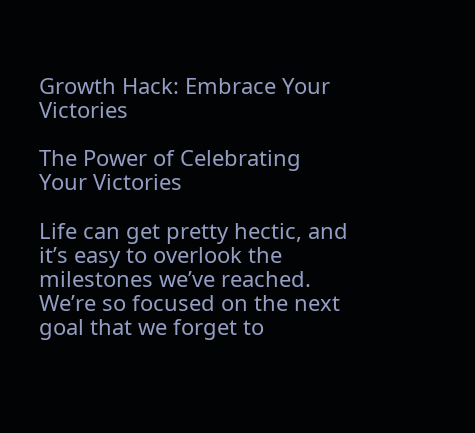Growth Hack: Embrace Your Victories

The Power of Celebrating Your Victories

Life can get pretty hectic, and it’s easy to overlook the milestones we’ve reached. We’re so focused on the next goal that we forget to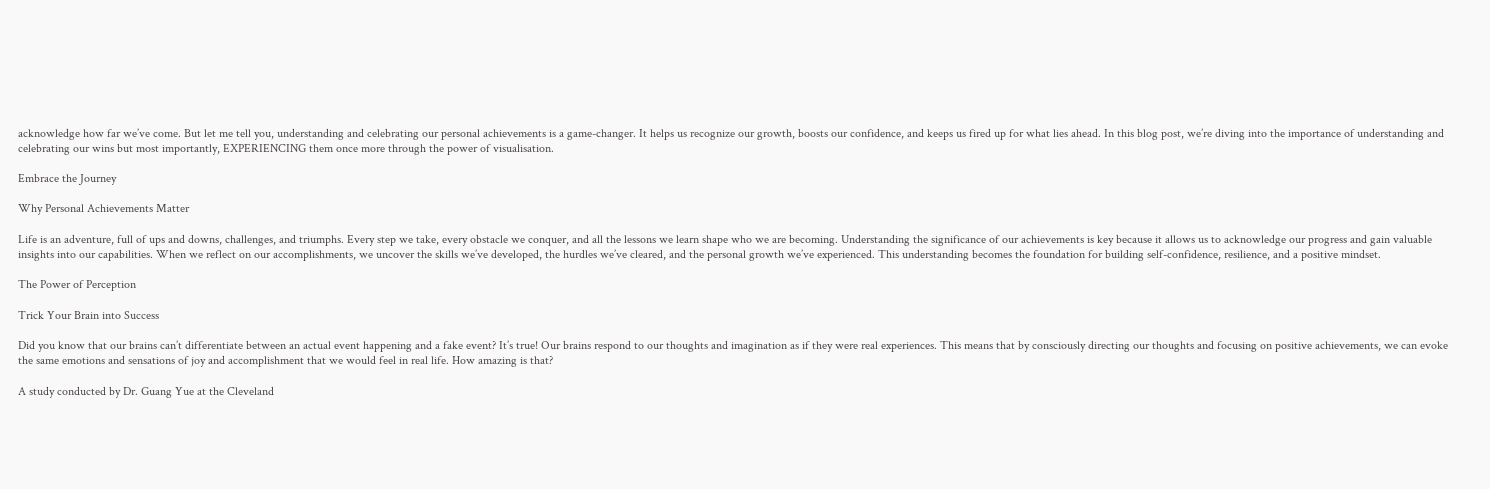acknowledge how far we’ve come. But let me tell you, understanding and celebrating our personal achievements is a game-changer. It helps us recognize our growth, boosts our confidence, and keeps us fired up for what lies ahead. In this blog post, we’re diving into the importance of understanding and celebrating our wins but most importantly, EXPERIENCING them once more through the power of visualisation.

Embrace the Journey

Why Personal Achievements Matter

Life is an adventure, full of ups and downs, challenges, and triumphs. Every step we take, every obstacle we conquer, and all the lessons we learn shape who we are becoming. Understanding the significance of our achievements is key because it allows us to acknowledge our progress and gain valuable insights into our capabilities. When we reflect on our accomplishments, we uncover the skills we’ve developed, the hurdles we’ve cleared, and the personal growth we’ve experienced. This understanding becomes the foundation for building self-confidence, resilience, and a positive mindset.

The Power of Perception

Trick Your Brain into Success

Did you know that our brains can’t differentiate between an actual event happening and a fake event? It’s true! Our brains respond to our thoughts and imagination as if they were real experiences. This means that by consciously directing our thoughts and focusing on positive achievements, we can evoke the same emotions and sensations of joy and accomplishment that we would feel in real life. How amazing is that?

A study conducted by Dr. Guang Yue at the Cleveland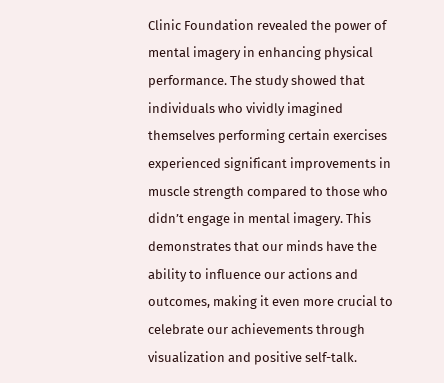Clinic Foundation revealed the power of mental imagery in enhancing physical performance. The study showed that individuals who vividly imagined themselves performing certain exercises experienced significant improvements in muscle strength compared to those who didn’t engage in mental imagery. This demonstrates that our minds have the ability to influence our actions and outcomes, making it even more crucial to celebrate our achievements through visualization and positive self-talk.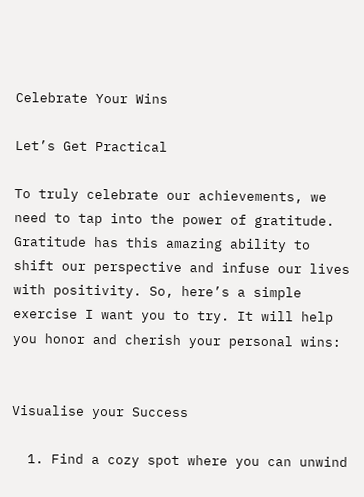Celebrate Your Wins

Let’s Get Practical

To truly celebrate our achievements, we need to tap into the power of gratitude. Gratitude has this amazing ability to shift our perspective and infuse our lives with positivity. So, here’s a simple exercise I want you to try. It will help you honor and cherish your personal wins:


Visualise your Success

  1. Find a cozy spot where you can unwind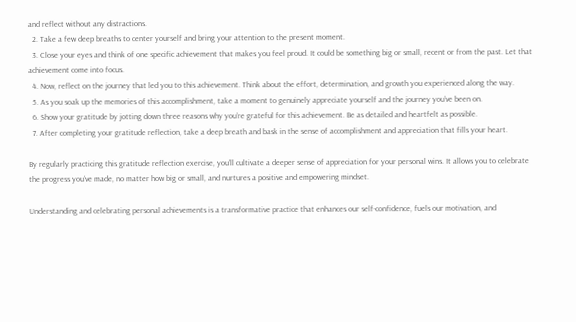and reflect without any distractions.
  2. Take a few deep breaths to center yourself and bring your attention to the present moment.
  3. Close your eyes and think of one specific achievement that makes you feel proud. It could be something big or small, recent or from the past. Let that achievement come into focus.
  4. Now, reflect on the journey that led you to this achievement. Think about the effort, determination, and growth you experienced along the way.
  5. As you soak up the memories of this accomplishment, take a moment to genuinely appreciate yourself and the journey you’ve been on.
  6. Show your gratitude by jotting down three reasons why you’re grateful for this achievement. Be as detailed and heartfelt as possible.
  7. After completing your gratitude reflection, take a deep breath and bask in the sense of accomplishment and appreciation that fills your heart.

By regularly practicing this gratitude reflection exercise, you’ll cultivate a deeper sense of appreciation for your personal wins. It allows you to celebrate the progress you’ve made, no matter how big or small, and nurtures a positive and empowering mindset.

Understanding and celebrating personal achievements is a transformative practice that enhances our self-confidence, fuels our motivation, and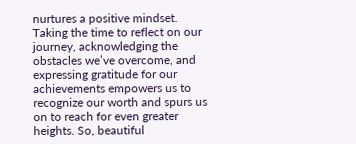nurtures a positive mindset. Taking the time to reflect on our journey, acknowledging the obstacles we’ve overcome, and expressing gratitude for our achievements empowers us to recognize our worth and spurs us on to reach for even greater heights. So, beautiful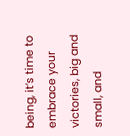being, it’s time to embrace your victories, big and small, and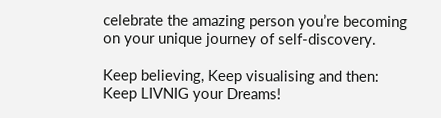celebrate the amazing person you’re becoming on your unique journey of self-discovery.

Keep believing, Keep visualising and then: Keep LIVNIG your Dreams!